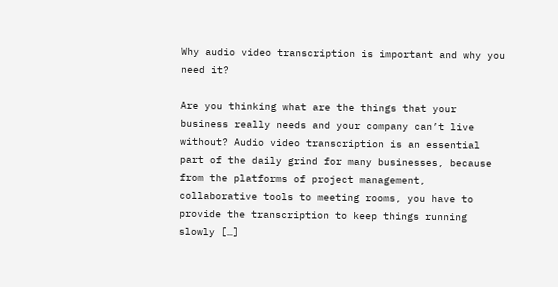Why audio video transcription is important and why you need it?

Are you thinking what are the things that your business really needs and your company can’t live without? Audio video transcription is an essential part of the daily grind for many businesses, because from the platforms of project management, collaborative tools to meeting rooms, you have to provide the transcription to keep things running slowly […]